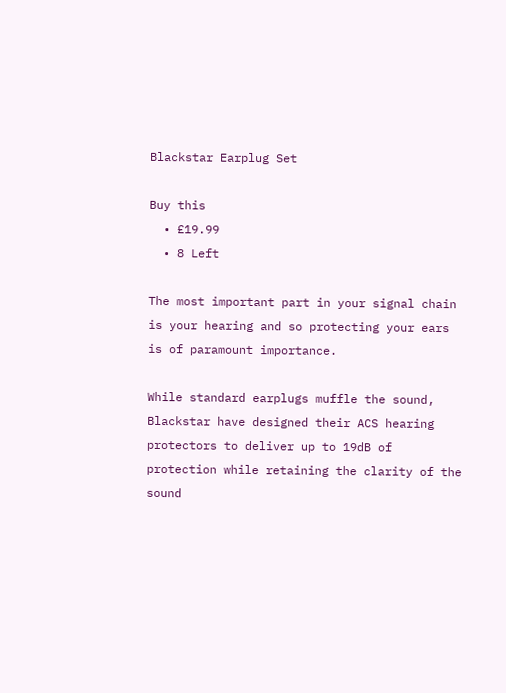Blackstar Earplug Set

Buy this
  • £19.99
  • 8 Left

The most important part in your signal chain is your hearing and so protecting your ears is of paramount importance.

While standard earplugs muffle the sound, Blackstar have designed their ACS hearing protectors to deliver up to 19dB of protection while retaining the clarity of the sound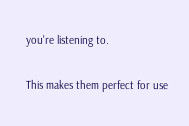you're listening to.

This makes them perfect for use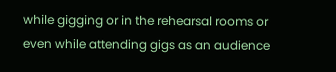while gigging or in the rehearsal rooms or even while attending gigs as an audience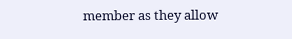member as they allow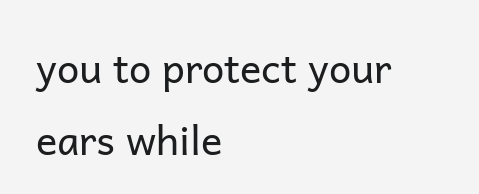you to protect your ears while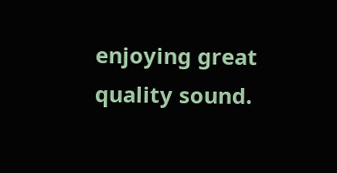enjoying great quality sound.